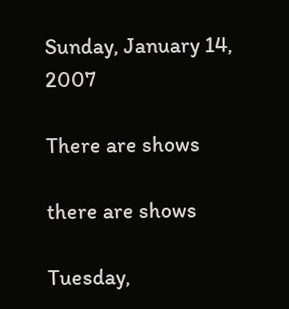Sunday, January 14, 2007

There are shows

there are shows

Tuesday,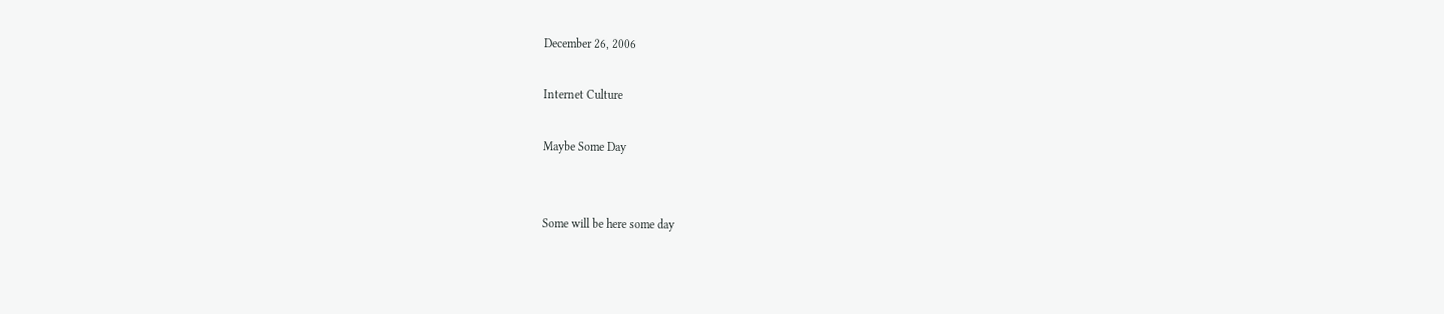December 26, 2006

Internet Culture

Maybe Some Day


Some will be here some day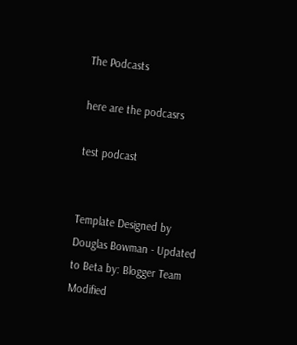The Podcasts

here are the podcasrs

test podcast


Template Designed by Douglas Bowman - Updated to Beta by: Blogger Team
Modified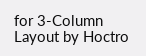for 3-Column Layout by Hoctro